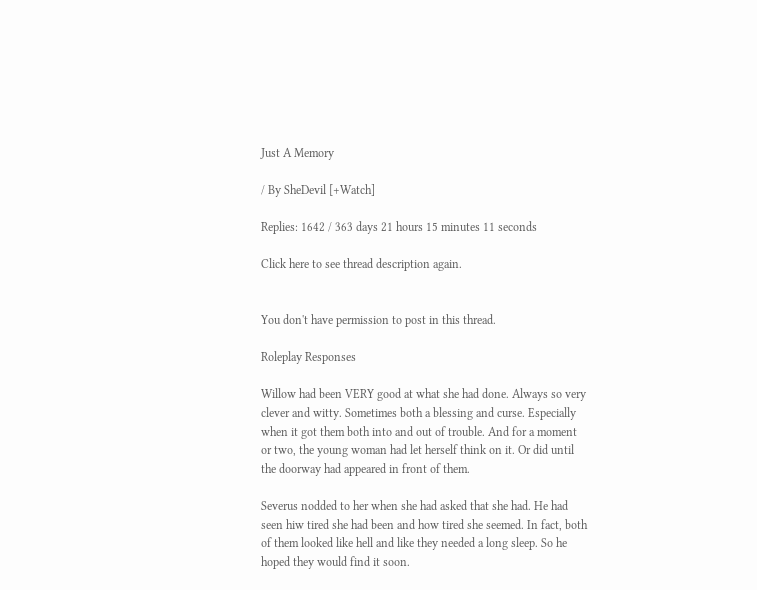Just A Memory

/ By SheDevil [+Watch]

Replies: 1642 / 363 days 21 hours 15 minutes 11 seconds

Click here to see thread description again.


You don't have permission to post in this thread.

Roleplay Responses

Willow had been VERY good at what she had done. Always so very clever and witty. Sometimes both a blessing and curse. Especially when it got them both into and out of trouble. And for a moment or two, the young woman had let herself think on it. Or did until the doorway had appeared in front of them.

Severus nodded to her when she had asked that she had. He had seen hiw tired she had been and how tired she seemed. In fact, both of them looked like hell and like they needed a long sleep. So he hoped they would find it soon.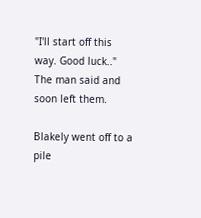"I'll start off this way. Good luck.." The man said and soon left them.

Blakely went off to a pile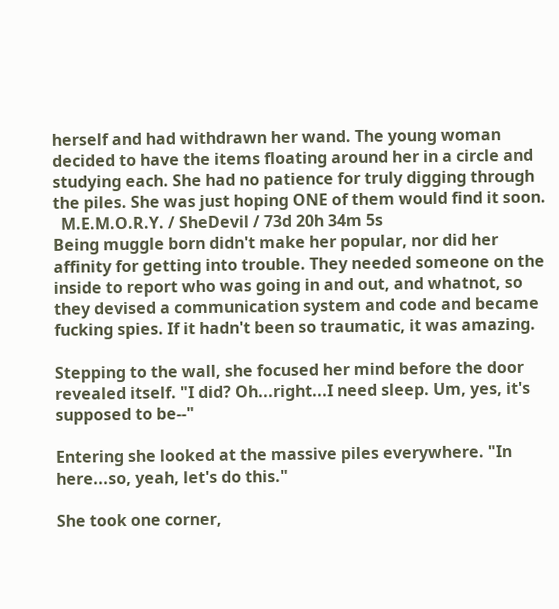herself and had withdrawn her wand. The young woman decided to have the items floating around her in a circle and studying each. She had no patience for truly digging through the piles. She was just hoping ONE of them would find it soon.
  M.E.M.O.R.Y. / SheDevil / 73d 20h 34m 5s
Being muggle born didn't make her popular, nor did her affinity for getting into trouble. They needed someone on the inside to report who was going in and out, and whatnot, so they devised a communication system and code and became fucking spies. If it hadn't been so traumatic, it was amazing.

Stepping to the wall, she focused her mind before the door revealed itself. "I did? Oh...right...I need sleep. Um, yes, it's supposed to be--"

Entering she looked at the massive piles everywhere. "In here...so, yeah, let's do this."

She took one corner,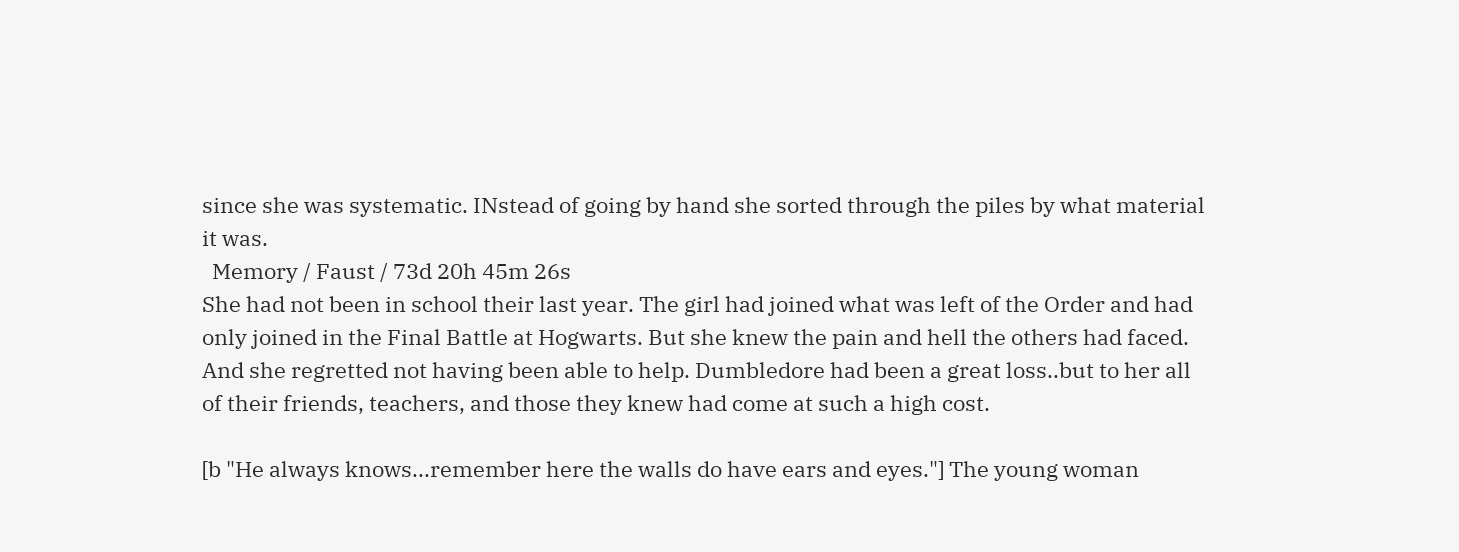since she was systematic. INstead of going by hand she sorted through the piles by what material it was.
  Memory / Faust / 73d 20h 45m 26s
She had not been in school their last year. The girl had joined what was left of the Order and had only joined in the Final Battle at Hogwarts. But she knew the pain and hell the others had faced. And she regretted not having been able to help. Dumbledore had been a great loss..but to her all of their friends, teachers, and those they knew had come at such a high cost.

[b "He always knows...remember here the walls do have ears and eyes."] The young woman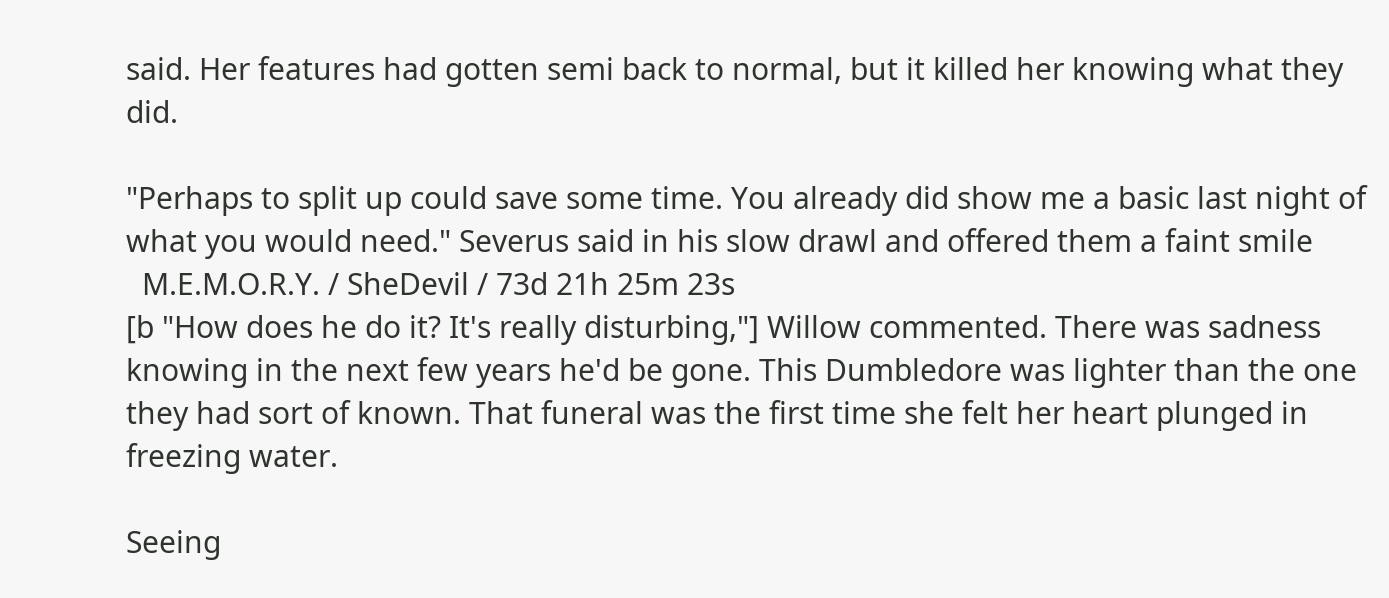said. Her features had gotten semi back to normal, but it killed her knowing what they did.

"Perhaps to split up could save some time. You already did show me a basic last night of what you would need." Severus said in his slow drawl and offered them a faint smile
  M.E.M.O.R.Y. / SheDevil / 73d 21h 25m 23s
[b "How does he do it? It's really disturbing,"] Willow commented. There was sadness knowing in the next few years he'd be gone. This Dumbledore was lighter than the one they had sort of known. That funeral was the first time she felt her heart plunged in freezing water.

Seeing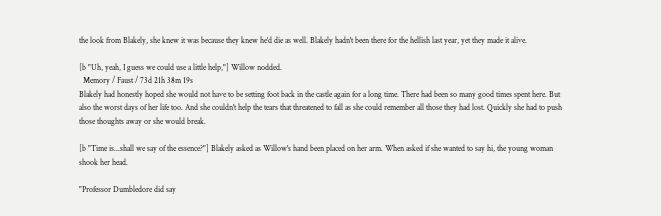the look from Blakely, she knew it was because they knew he'd die as well. Blakely hadn't been there for the hellish last year, yet they made it alive.

[b "Uh, yeah, I guess we could use a little help,"] Willow nodded.
  Memory / Faust / 73d 21h 38m 19s
Blakely had honestly hoped she would not have to be setting foot back in the castle again for a long time. There had been so many good times spent here. But also the worst days of her life too. And she couldn't help the tears that threatened to fall as she could remember all those they had lost. Quickly she had to push those thoughts away or she would break.

[b "Time is...shall we say of the essence?"] Blakely asked as Willow's hand been placed on her arm. When asked if she wanted to say hi, the young woman shook her head.

"Professor Dumbledore did say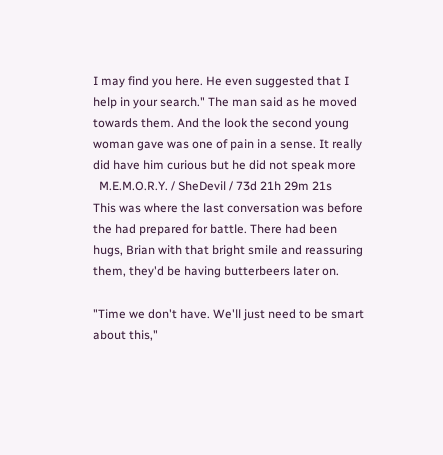I may find you here. He even suggested that I help in your search." The man said as he moved towards them. And the look the second young woman gave was one of pain in a sense. It really did have him curious but he did not speak more
  M.E.M.O.R.Y. / SheDevil / 73d 21h 29m 21s
This was where the last conversation was before the had prepared for battle. There had been hugs, Brian with that bright smile and reassuring them, they'd be having butterbeers later on.

"Time we don't have. We'll just need to be smart about this,"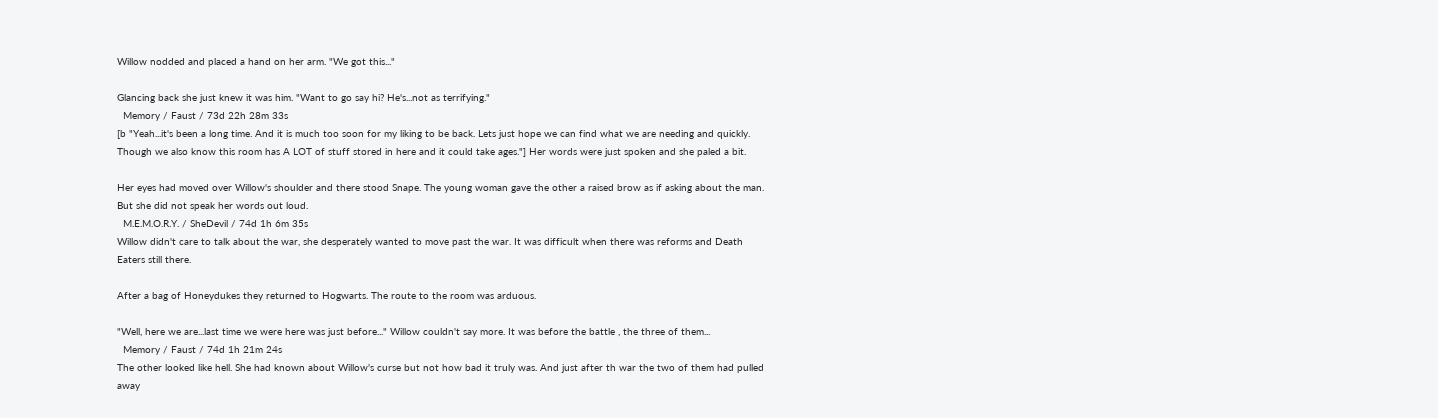Willow nodded and placed a hand on her arm. "We got this..."

Glancing back she just knew it was him. "Want to go say hi? He's...not as terrifying."
  Memory / Faust / 73d 22h 28m 33s
[b "Yeah...it's been a long time. And it is much too soon for my liking to be back. Lets just hope we can find what we are needing and quickly. Though we also know this room has A LOT of stuff stored in here and it could take ages."] Her words were just spoken and she paled a bit.

Her eyes had moved over Willow's shoulder and there stood Snape. The young woman gave the other a raised brow as if asking about the man. But she did not speak her words out loud.
  M.E.M.O.R.Y. / SheDevil / 74d 1h 6m 35s
Willow didn't care to talk about the war, she desperately wanted to move past the war. It was difficult when there was reforms and Death Eaters still there.

After a bag of Honeydukes they returned to Hogwarts. The route to the room was arduous.

"Well, here we are...last time we were here was just before..." Willow couldn't say more. It was before the battle , the three of them...
  Memory / Faust / 74d 1h 21m 24s
The other looked like hell. She had known about Willow's curse but not how bad it truly was. And just after th war the two of them had pulled away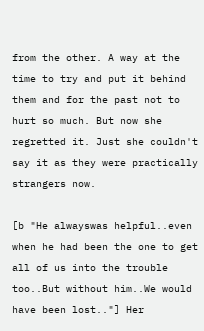from the other. A way at the time to try and put it behind them and for the past not to hurt so much. But now she regretted it. Just she couldn't say it as they were practically strangers now.

[b "He alwayswas helpful..even when he had been the one to get all of us into the trouble too..But without him..We would have been lost.."] Her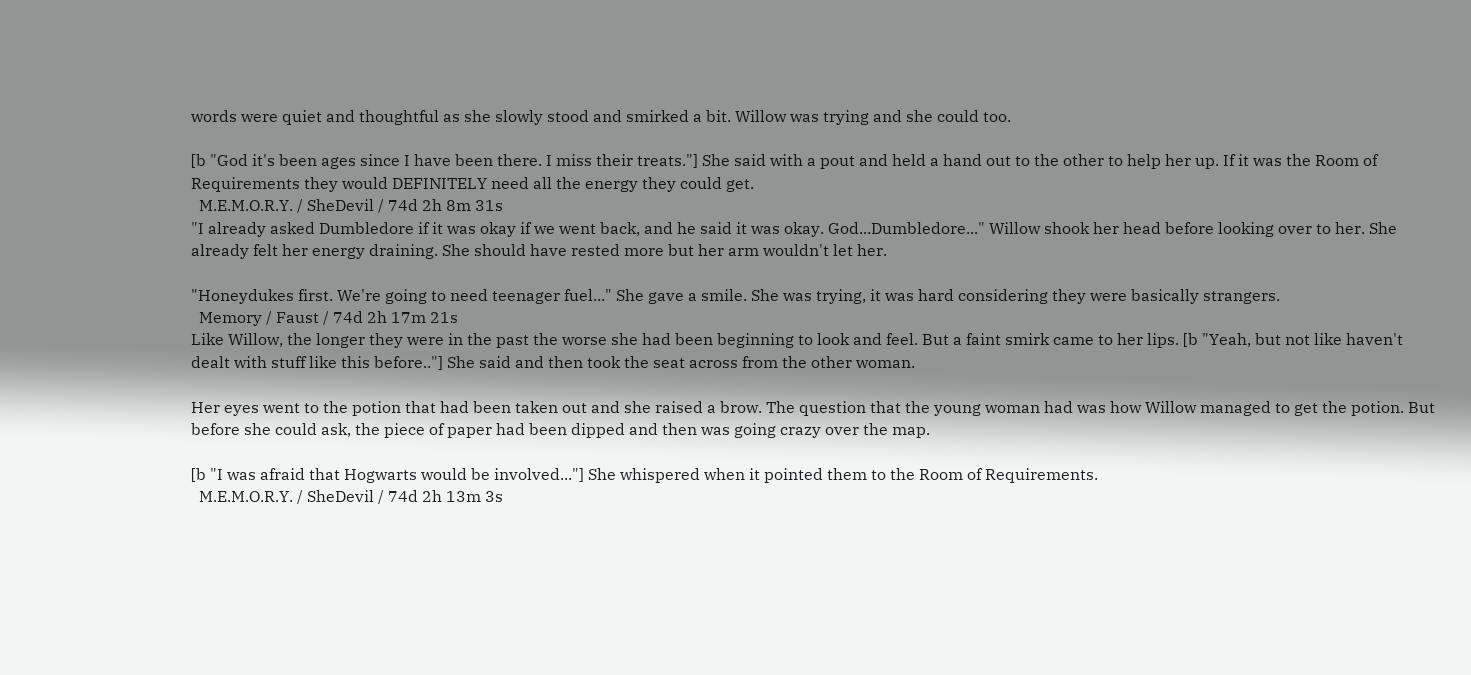words were quiet and thoughtful as she slowly stood and smirked a bit. Willow was trying and she could too.

[b "God it's been ages since I have been there. I miss their treats."] She said with a pout and held a hand out to the other to help her up. If it was the Room of Requirements they would DEFINITELY need all the energy they could get.
  M.E.M.O.R.Y. / SheDevil / 74d 2h 8m 31s
"I already asked Dumbledore if it was okay if we went back, and he said it was okay. God...Dumbledore..." Willow shook her head before looking over to her. She already felt her energy draining. She should have rested more but her arm wouldn't let her.

"Honeydukes first. We're going to need teenager fuel..." She gave a smile. She was trying, it was hard considering they were basically strangers.
  Memory / Faust / 74d 2h 17m 21s
Like Willow, the longer they were in the past the worse she had been beginning to look and feel. But a faint smirk came to her lips. [b "Yeah, but not like haven't dealt with stuff like this before.."] She said and then took the seat across from the other woman.

Her eyes went to the potion that had been taken out and she raised a brow. The question that the young woman had was how Willow managed to get the potion. But before she could ask, the piece of paper had been dipped and then was going crazy over the map.

[b "I was afraid that Hogwarts would be involved..."] She whispered when it pointed them to the Room of Requirements.
  M.E.M.O.R.Y. / SheDevil / 74d 2h 13m 3s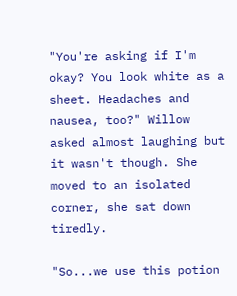"You're asking if I'm okay? You look white as a sheet. Headaches and nausea, too?" Willow asked almost laughing but it wasn't though. She moved to an isolated corner, she sat down tiredly.

"So...we use this potion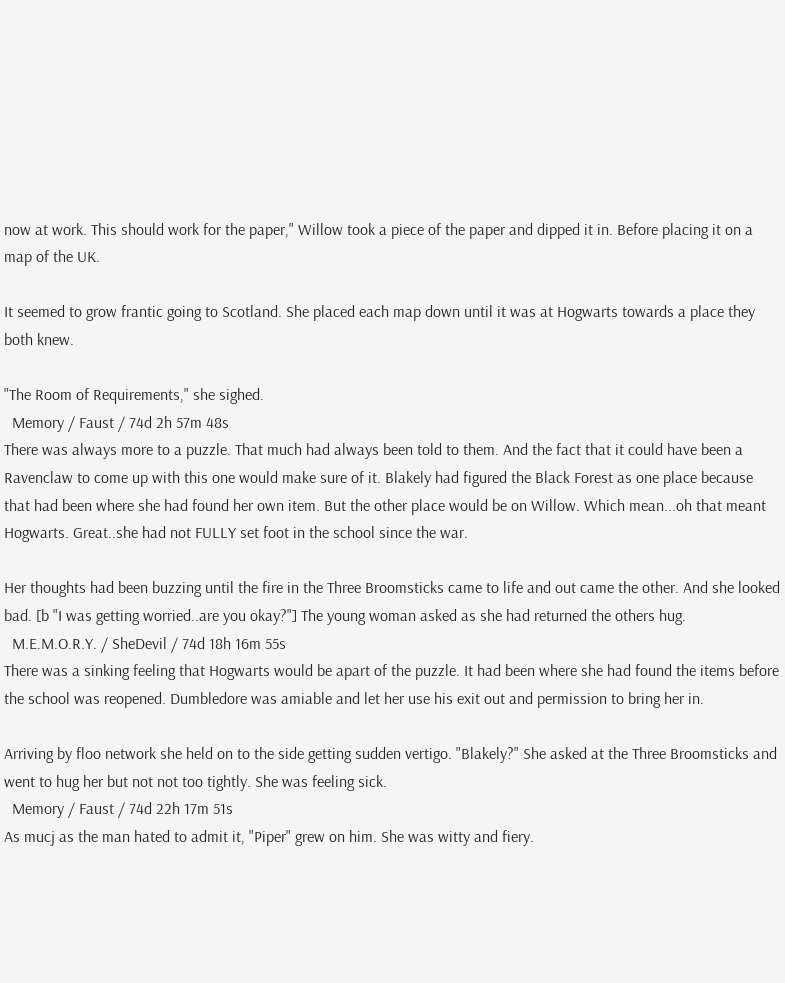now at work. This should work for the paper," Willow took a piece of the paper and dipped it in. Before placing it on a map of the UK.

It seemed to grow frantic going to Scotland. She placed each map down until it was at Hogwarts towards a place they both knew.

"The Room of Requirements," she sighed.
  Memory / Faust / 74d 2h 57m 48s
There was always more to a puzzle. That much had always been told to them. And the fact that it could have been a Ravenclaw to come up with this one would make sure of it. Blakely had figured the Black Forest as one place because that had been where she had found her own item. But the other place would be on Willow. Which mean...oh that meant Hogwarts. Great..she had not FULLY set foot in the school since the war.

Her thoughts had been buzzing until the fire in the Three Broomsticks came to life and out came the other. And she looked bad. [b "I was getting worried..are you okay?"] The young woman asked as she had returned the others hug.
  M.E.M.O.R.Y. / SheDevil / 74d 18h 16m 55s
There was a sinking feeling that Hogwarts would be apart of the puzzle. It had been where she had found the items before the school was reopened. Dumbledore was amiable and let her use his exit out and permission to bring her in.

Arriving by floo network she held on to the side getting sudden vertigo. "Blakely?" She asked at the Three Broomsticks and went to hug her but not not too tightly. She was feeling sick.
  Memory / Faust / 74d 22h 17m 51s
As mucj as the man hated to admit it, "Piper" grew on him. She was witty and fiery.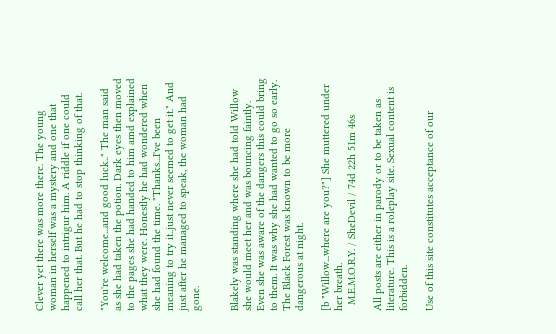Clever yet there was more there. The young woman in herself was a mystery and one that happened to intrigur him. A riddle if one could call her that. But he had to stop thinking of that.

"You're welcome...and good luck.." The man said as she had taken the potion. Dark eyes then moved to the pages she had handed to him amd explained what they were. Honestly he had wondered when she had found the time. "Thanks...I've been meaning to try it..just never seemed to get it." And just after he managed to speak, the woman had gone.


Blakely was standing where she had told Willow she would meet her and was bouncing faintly. Even she was aware of the dangers this could bring to them. It was why she had wanted to go so early. The Black Forest was known to be more dangerous at night.

[b "Willow...where are you?"] She muttered under her breath.
  M.E.M.O.R.Y. / SheDevil / 74d 22h 51m 46s

All posts are either in parody or to be taken as literature. This is a roleplay site. Sexual content is forbidden.

Use of this site constitutes acceptance of our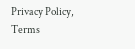Privacy Policy, Terms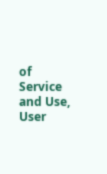of Service and Use, User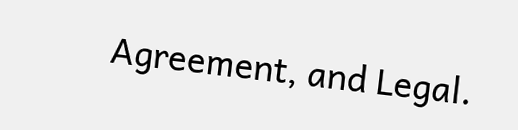Agreement, and Legal.